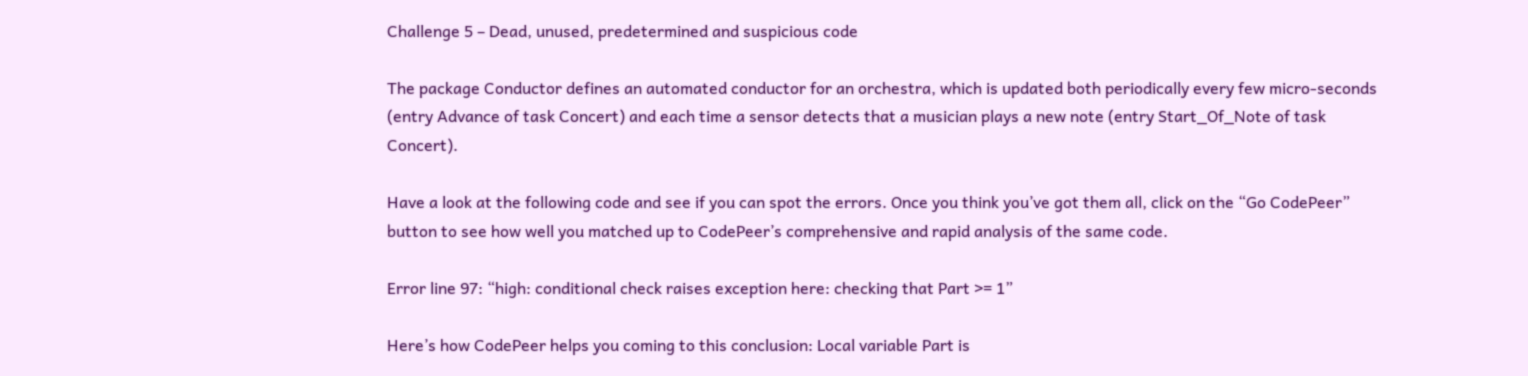Challenge 5 – Dead, unused, predetermined and suspicious code

The package Conductor defines an automated conductor for an orchestra, which is updated both periodically every few micro-seconds (entry Advance of task Concert) and each time a sensor detects that a musician plays a new note (entry Start_Of_Note of task Concert).

Have a look at the following code and see if you can spot the errors. Once you think you’ve got them all, click on the “Go CodePeer” button to see how well you matched up to CodePeer’s comprehensive and rapid analysis of the same code.

Error line 97: “high: conditional check raises exception here: checking that Part >= 1”

Here’s how CodePeer helps you coming to this conclusion: Local variable Part is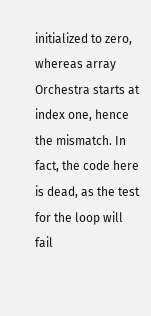initialized to zero, whereas array Orchestra starts at index one, hence the mismatch. In fact, the code here is dead, as the test for the loop will fail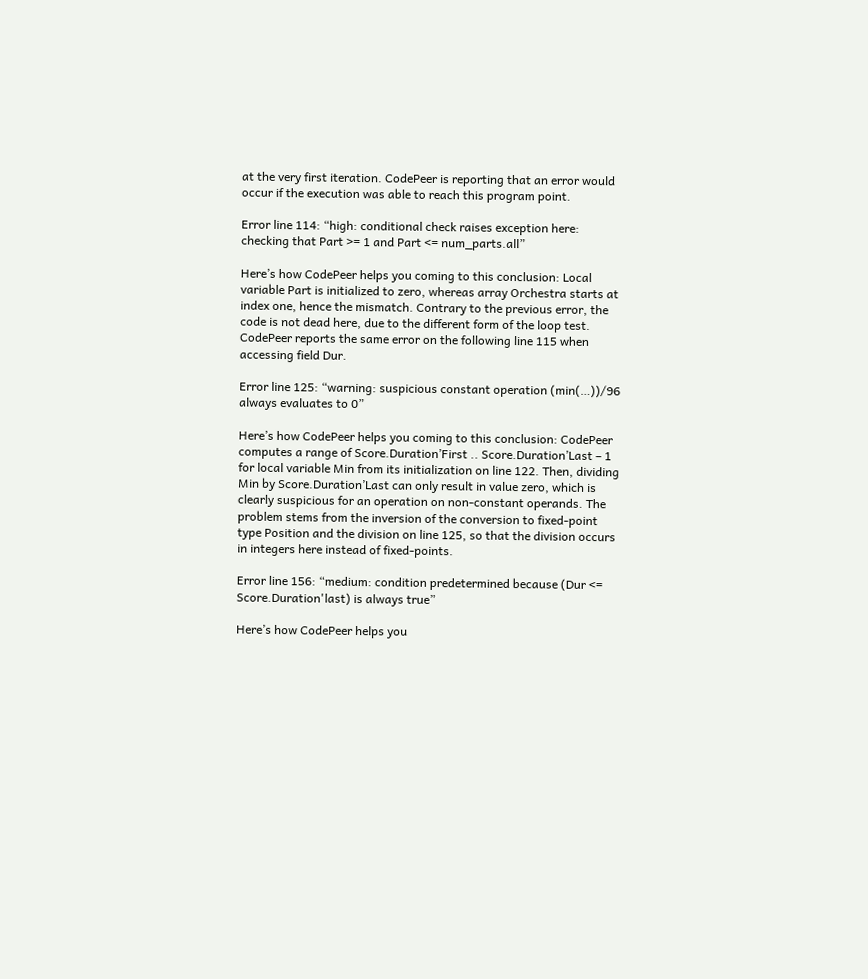at the very first iteration. CodePeer is reporting that an error would occur if the execution was able to reach this program point.

Error line 114: “high: conditional check raises exception here: checking that Part >= 1 and Part <= num_parts.all”

Here’s how CodePeer helps you coming to this conclusion: Local variable Part is initialized to zero, whereas array Orchestra starts at index one, hence the mismatch. Contrary to the previous error, the code is not dead here, due to the different form of the loop test. CodePeer reports the same error on the following line 115 when accessing field Dur.

Error line 125: “warning: suspicious constant operation (min(…))/96 always evaluates to 0”

Here’s how CodePeer helps you coming to this conclusion: CodePeer computes a range of Score.Duration’First .. Score.Duration’Last – 1 for local variable Min from its initialization on line 122. Then, dividing Min by Score.Duration’Last can only result in value zero, which is clearly suspicious for an operation on non-constant operands. The problem stems from the inversion of the conversion to fixed-point type Position and the division on line 125, so that the division occurs in integers here instead of fixed-points.

Error line 156: “medium: condition predetermined because (Dur <= Score.Duration'last) is always true”

Here’s how CodePeer helps you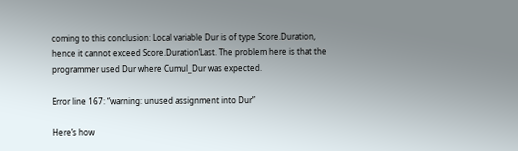coming to this conclusion: Local variable Dur is of type Score.Duration, hence it cannot exceed Score.Duration’Last. The problem here is that the programmer used Dur where Cumul_Dur was expected.

Error line 167: “warning: unused assignment into Dur”

Here’s how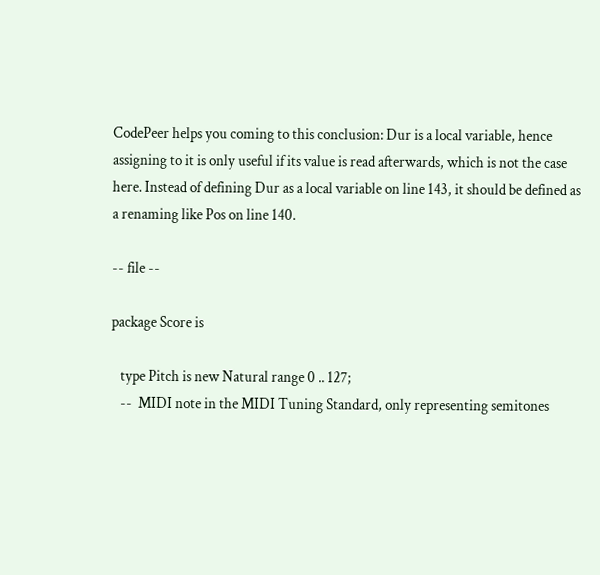CodePeer helps you coming to this conclusion: Dur is a local variable, hence assigning to it is only useful if its value is read afterwards, which is not the case here. Instead of defining Dur as a local variable on line 143, it should be defined as a renaming like Pos on line 140.

-- file --

package Score is

   type Pitch is new Natural range 0 .. 127;
   --  MIDI note in the MIDI Tuning Standard, only representing semitones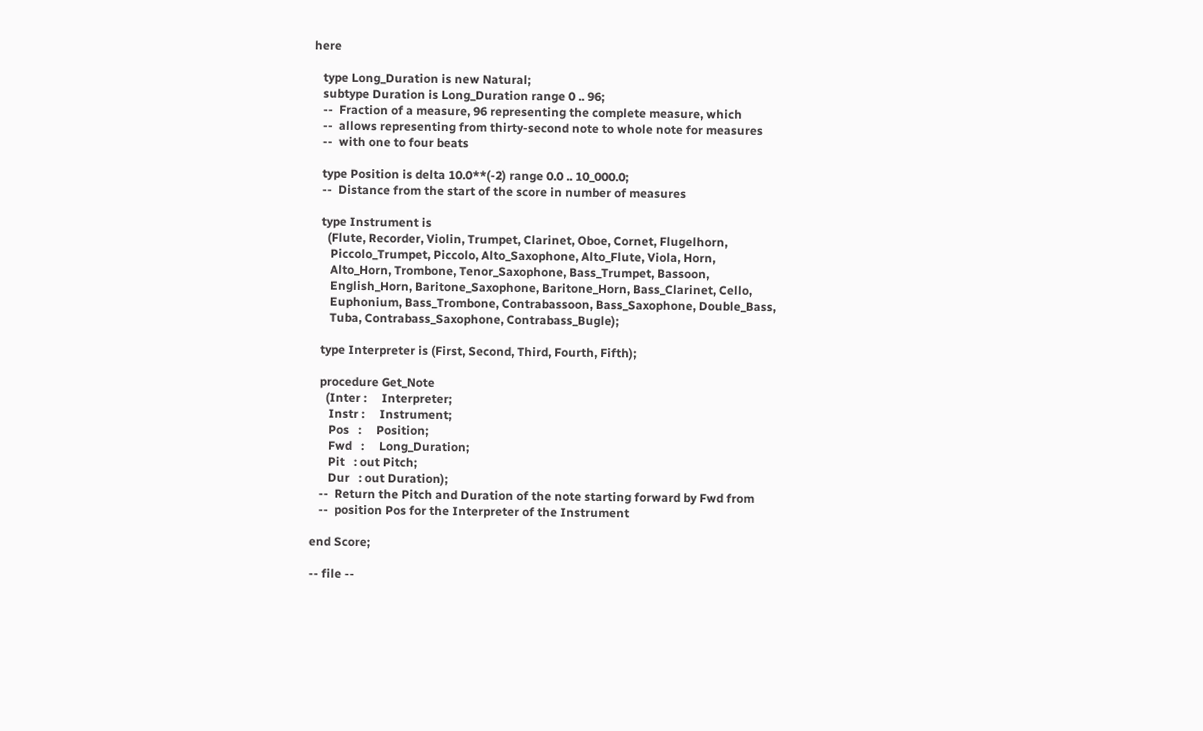here

   type Long_Duration is new Natural;
   subtype Duration is Long_Duration range 0 .. 96;
   --  Fraction of a measure, 96 representing the complete measure, which
   --  allows representing from thirty-second note to whole note for measures
   --  with one to four beats

   type Position is delta 10.0**(-2) range 0.0 .. 10_000.0;
   --  Distance from the start of the score in number of measures

   type Instrument is
     (Flute, Recorder, Violin, Trumpet, Clarinet, Oboe, Cornet, Flugelhorn,
      Piccolo_Trumpet, Piccolo, Alto_Saxophone, Alto_Flute, Viola, Horn,
      Alto_Horn, Trombone, Tenor_Saxophone, Bass_Trumpet, Bassoon,
      English_Horn, Baritone_Saxophone, Baritone_Horn, Bass_Clarinet, Cello,
      Euphonium, Bass_Trombone, Contrabassoon, Bass_Saxophone, Double_Bass,
      Tuba, Contrabass_Saxophone, Contrabass_Bugle);

   type Interpreter is (First, Second, Third, Fourth, Fifth);

   procedure Get_Note
     (Inter :     Interpreter;
      Instr :     Instrument;
      Pos   :     Position;
      Fwd   :     Long_Duration;
      Pit   : out Pitch;
      Dur   : out Duration);
   --  Return the Pitch and Duration of the note starting forward by Fwd from
   --  position Pos for the Interpreter of the Instrument

end Score;

-- file --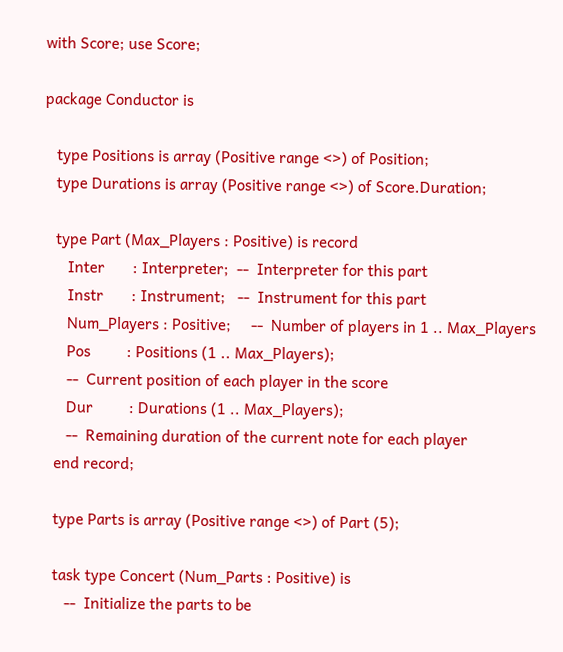with Score; use Score;

package Conductor is

   type Positions is array (Positive range <>) of Position;
   type Durations is array (Positive range <>) of Score.Duration;

   type Part (Max_Players : Positive) is record
      Inter       : Interpreter;  --  Interpreter for this part
      Instr       : Instrument;   --  Instrument for this part
      Num_Players : Positive;     --  Number of players in 1 .. Max_Players
      Pos         : Positions (1 .. Max_Players);
      --  Current position of each player in the score
      Dur         : Durations (1 .. Max_Players);
      --  Remaining duration of the current note for each player
   end record;

   type Parts is array (Positive range <>) of Part (5);

   task type Concert (Num_Parts : Positive) is
      --  Initialize the parts to be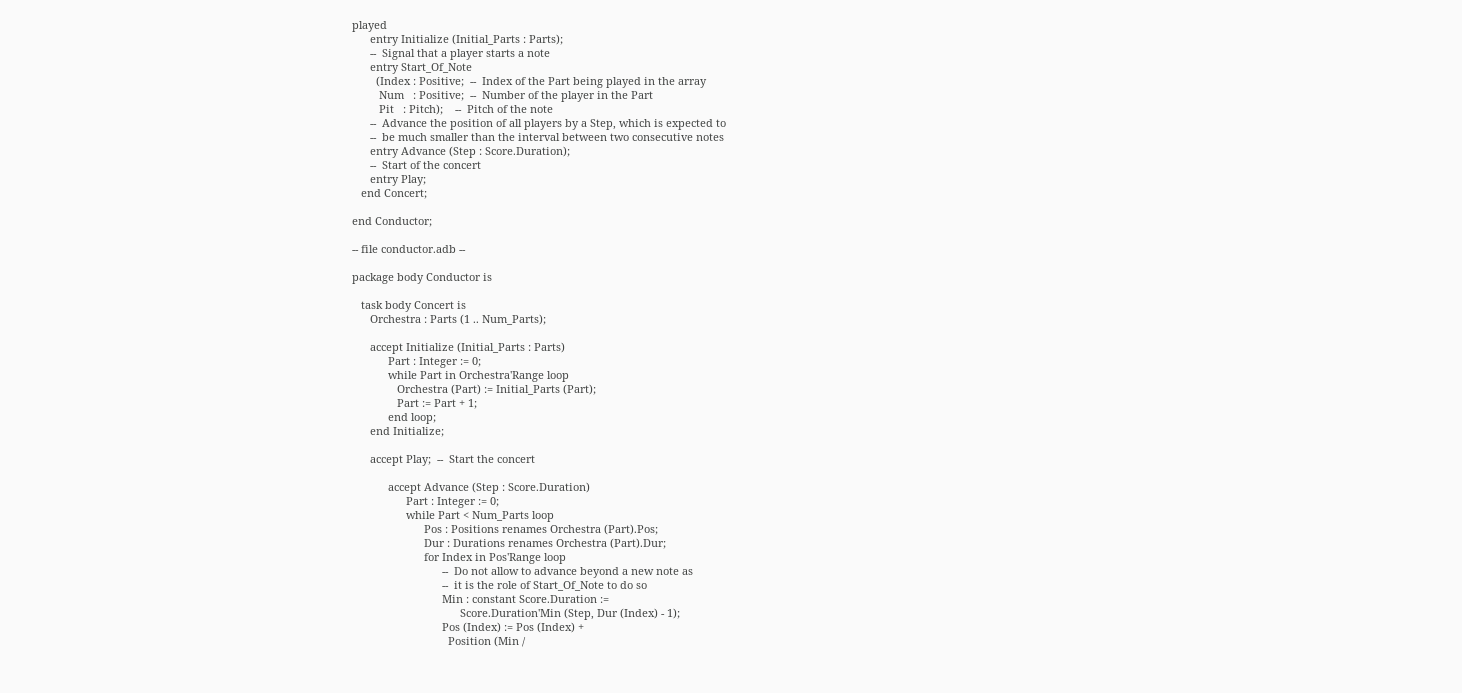played
      entry Initialize (Initial_Parts : Parts);
      --  Signal that a player starts a note
      entry Start_Of_Note
        (Index : Positive;  --  Index of the Part being played in the array
         Num   : Positive;  --  Number of the player in the Part
         Pit   : Pitch);    --  Pitch of the note
      --  Advance the position of all players by a Step, which is expected to
      --  be much smaller than the interval between two consecutive notes
      entry Advance (Step : Score.Duration);
      --  Start of the concert
      entry Play;
   end Concert;

end Conductor;

-- file conductor.adb --

package body Conductor is

   task body Concert is
      Orchestra : Parts (1 .. Num_Parts);

      accept Initialize (Initial_Parts : Parts)
            Part : Integer := 0;
            while Part in Orchestra'Range loop
               Orchestra (Part) := Initial_Parts (Part);
               Part := Part + 1;
            end loop;
      end Initialize;

      accept Play;  --  Start the concert

            accept Advance (Step : Score.Duration)
                  Part : Integer := 0;
                  while Part < Num_Parts loop
                        Pos : Positions renames Orchestra (Part).Pos;
                        Dur : Durations renames Orchestra (Part).Dur;
                        for Index in Pos'Range loop
                              --  Do not allow to advance beyond a new note as
                              --  it is the role of Start_Of_Note to do so
                              Min : constant Score.Duration :=
                                    Score.Duration'Min (Step, Dur (Index) - 1);
                              Pos (Index) := Pos (Index) +
                                Position (Min /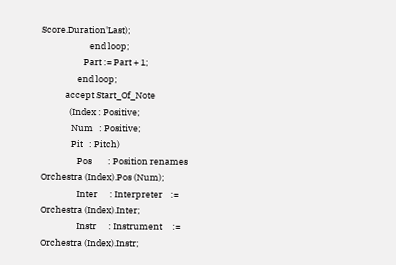Score.Duration'Last);
                        end loop;
                     Part := Part + 1;
                  end loop;
            accept Start_Of_Note
              (Index : Positive;
               Num   : Positive;
               Pit   : Pitch)
                  Pos        : Position renames Orchestra (Index).Pos (Num);
                  Inter      : Interpreter    := Orchestra (Index).Inter;
                  Instr      : Instrument     := Orchestra (Index).Instr;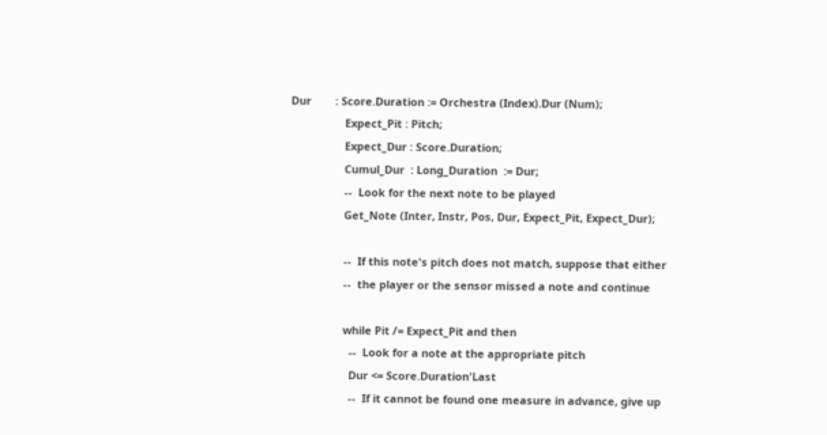Dur        : Score.Duration := Orchestra (Index).Dur (Num);
                  Expect_Pit : Pitch;
                  Expect_Dur : Score.Duration;
                  Cumul_Dur  : Long_Duration  := Dur;
                  --  Look for the next note to be played
                  Get_Note (Inter, Instr, Pos, Dur, Expect_Pit, Expect_Dur);

                  --  If this note's pitch does not match, suppose that either
                  --  the player or the sensor missed a note and continue

                  while Pit /= Expect_Pit and then
                    --  Look for a note at the appropriate pitch
                    Dur <= Score.Duration'Last
                    --  If it cannot be found one measure in advance, give up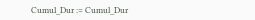Cumul_Dur := Cumul_Dur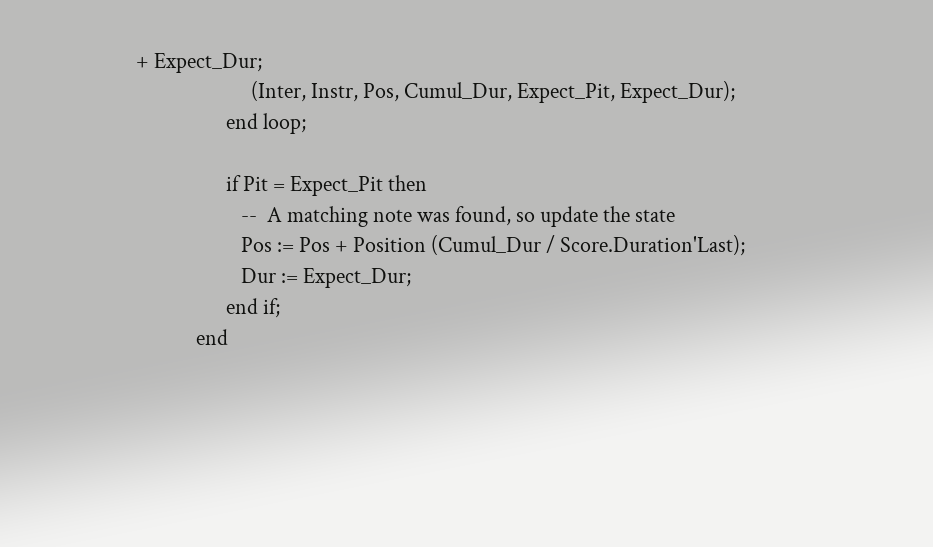+ Expect_Dur;
                       (Inter, Instr, Pos, Cumul_Dur, Expect_Pit, Expect_Dur);
                  end loop;

                  if Pit = Expect_Pit then
                     --  A matching note was found, so update the state
                     Pos := Pos + Position (Cumul_Dur / Score.Duration'Last);
                     Dur := Expect_Dur;
                  end if;
            end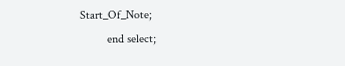Start_Of_Note;
         end select;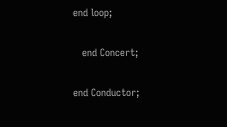end loop;

   end Concert;

end Conductor;